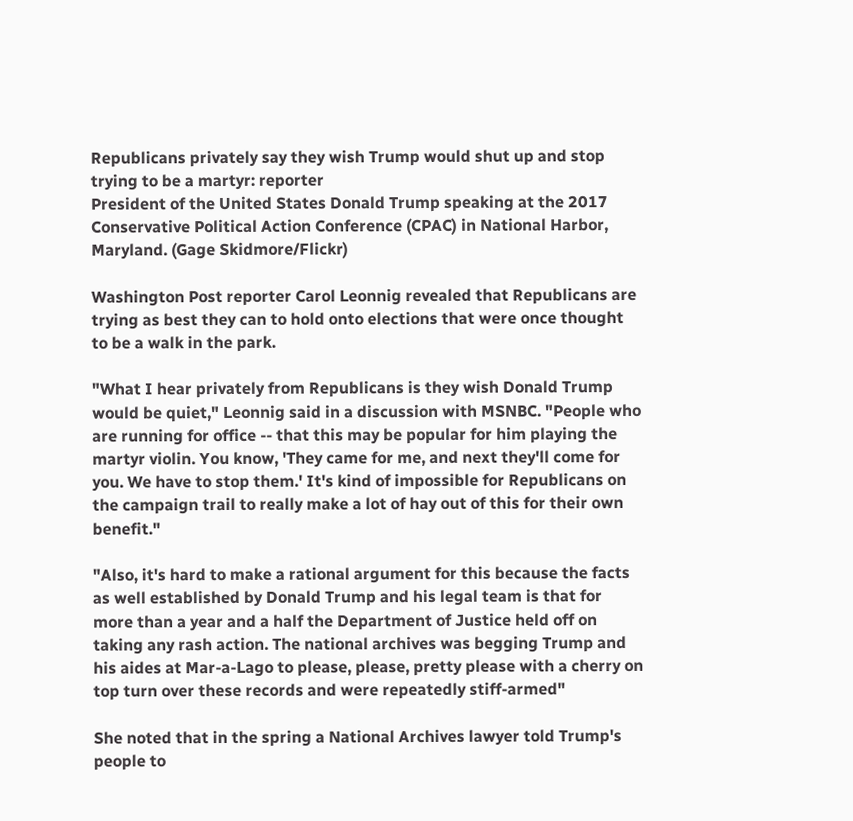Republicans privately say they wish Trump would shut up and stop trying to be a martyr: reporter
President of the United States Donald Trump speaking at the 2017 Conservative Political Action Conference (CPAC) in National Harbor, Maryland. (Gage Skidmore/Flickr)

Washington Post reporter Carol Leonnig revealed that Republicans are trying as best they can to hold onto elections that were once thought to be a walk in the park.

"What I hear privately from Republicans is they wish Donald Trump would be quiet," Leonnig said in a discussion with MSNBC. "People who are running for office -- that this may be popular for him playing the martyr violin. You know, 'They came for me, and next they'll come for you. We have to stop them.' It's kind of impossible for Republicans on the campaign trail to really make a lot of hay out of this for their own benefit."

"Also, it's hard to make a rational argument for this because the facts as well established by Donald Trump and his legal team is that for more than a year and a half the Department of Justice held off on taking any rash action. The national archives was begging Trump and his aides at Mar-a-Lago to please, please, pretty please with a cherry on top turn over these records and were repeatedly stiff-armed"

She noted that in the spring a National Archives lawyer told Trump's people to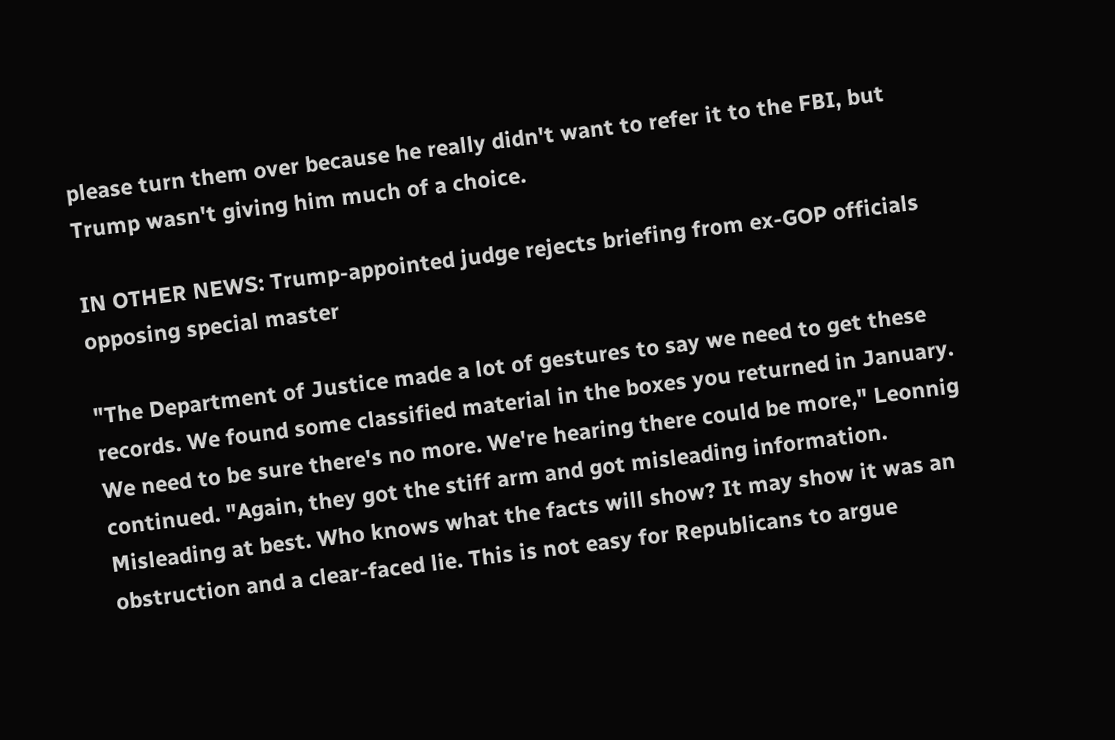please turn them over because he really didn't want to refer it to the FBI, but Trump wasn't giving him much of a choice.

IN OTHER NEWS: Trump-appointed judge rejects briefing from ex-GOP officials opposing special master

"The Department of Justice made a lot of gestures to say we need to get these records. We found some classified material in the boxes you returned in January. We need to be sure there's no more. We're hearing there could be more," Leonnig continued. "Again, they got the stiff arm and got misleading information. Misleading at best. Who knows what the facts will show? It may show it was an obstruction and a clear-faced lie. This is not easy for Republicans to argue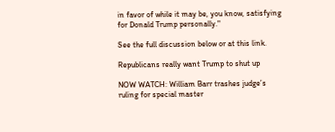in favor of while it may be, you know, satisfying for Donald Trump personally."

See the full discussion below or at this link.

Republicans really want Trump to shut up

NOW WATCH: William Barr trashes judge’s ruling for special master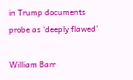in Trump documents probe as ‘deeply flawed’

William Barr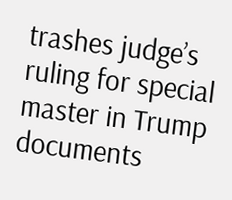trashes judge’s ruling for special master in Trump documents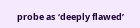probe as ‘deeply flawed’